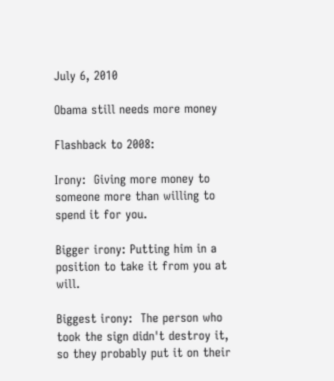July 6, 2010

Obama still needs more money

Flashback to 2008:

Irony:  Giving more money to someone more than willing to spend it for you.

Bigger irony: Putting him in a position to take it from you at will.

Biggest irony:  The person who took the sign didn't destroy it, so they probably put it on their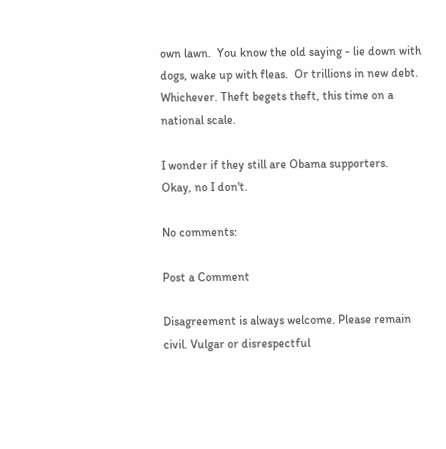own lawn.  You know the old saying - lie down with dogs, wake up with fleas.  Or trillions in new debt.  Whichever. Theft begets theft, this time on a national scale.

I wonder if they still are Obama supporters.  Okay, no I don't.

No comments:

Post a Comment

Disagreement is always welcome. Please remain civil. Vulgar or disrespectful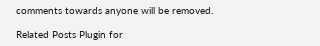comments towards anyone will be removed.

Related Posts Plugin for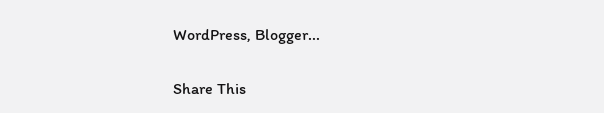WordPress, Blogger...

Share This